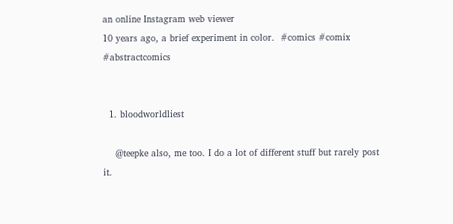an online Instagram web viewer
10 years ago, a brief experiment in color.  #comics #comix  #abstractcomics


  1. bloodworldliest

    @teepke also, me too. I do a lot of different stuff but rarely post it.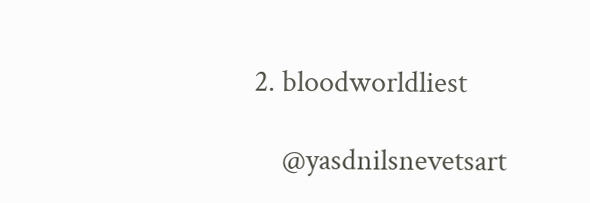2. bloodworldliest

    @yasdnilsnevetsart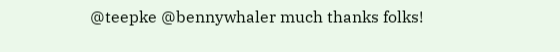@teepke @bennywhaler much thanks folks!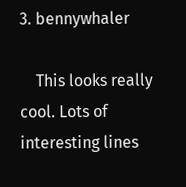3. bennywhaler

    This looks really cool. Lots of interesting lines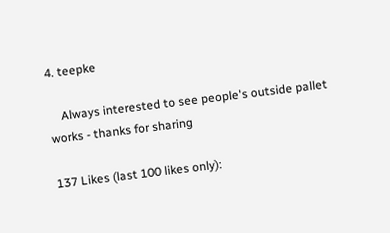4. teepke

    Always interested to see people's outside pallet works - thanks for sharing

137 Likes (last 100 likes only):